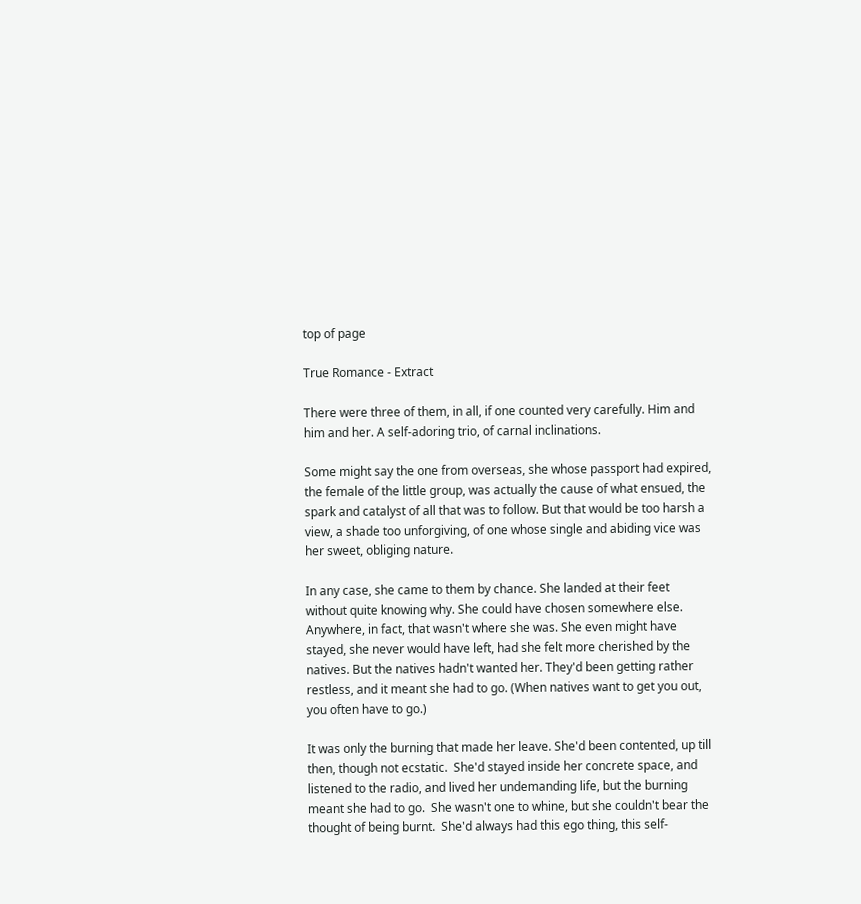top of page

True Romance - Extract

There were three of them, in all, if one counted very carefully. Him and him and her. A self-adoring trio, of carnal inclinations.

Some might say the one from overseas, she whose passport had expired, the female of the little group, was actually the cause of what ensued, the spark and catalyst of all that was to follow. But that would be too harsh a view, a shade too unforgiving, of one whose single and abiding vice was her sweet, obliging nature.

In any case, she came to them by chance. She landed at their feet without quite knowing why. She could have chosen somewhere else. Anywhere, in fact, that wasn't where she was. She even might have stayed, she never would have left, had she felt more cherished by the natives. But the natives hadn't wanted her. They'd been getting rather restless, and it meant she had to go. (When natives want to get you out, you often have to go.)

It was only the burning that made her leave. She'd been contented, up till then, though not ecstatic.  She'd stayed inside her concrete space, and listened to the radio, and lived her undemanding life, but the burning meant she had to go.  She wasn't one to whine, but she couldn't bear the thought of being burnt.  She'd always had this ego thing, this self-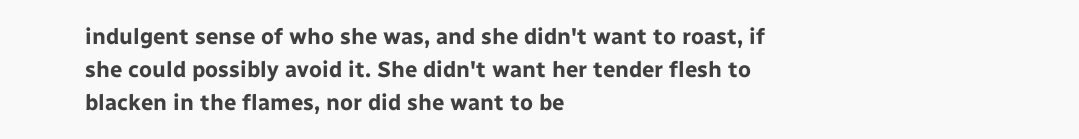indulgent sense of who she was, and she didn't want to roast, if she could possibly avoid it. She didn't want her tender flesh to blacken in the flames, nor did she want to be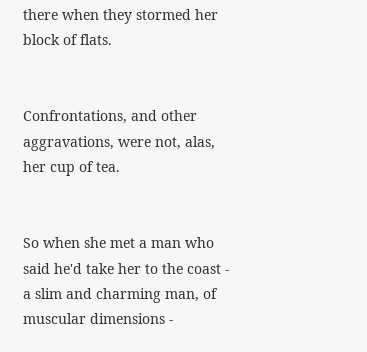there when they stormed her block of flats.


Confrontations, and other aggravations, were not, alas, her cup of tea.


So when she met a man who said he'd take her to the coast - a slim and charming man, of muscular dimensions -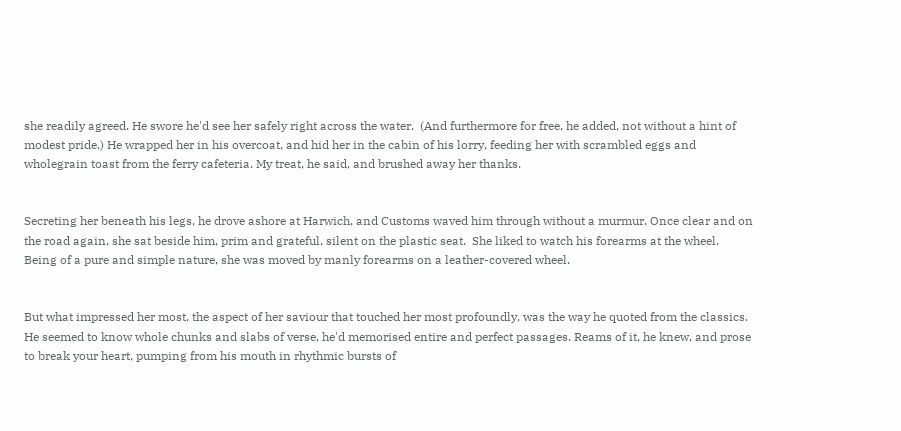she readily agreed. He swore he'd see her safely right across the water.  (And furthermore for free, he added, not without a hint of modest pride.) He wrapped her in his overcoat, and hid her in the cabin of his lorry, feeding her with scrambled eggs and wholegrain toast from the ferry cafeteria. My treat, he said, and brushed away her thanks.


Secreting her beneath his legs, he drove ashore at Harwich, and Customs waved him through without a murmur. Once clear and on the road again, she sat beside him, prim and grateful, silent on the plastic seat.  She liked to watch his forearms at the wheel. Being of a pure and simple nature, she was moved by manly forearms on a leather-covered wheel.


But what impressed her most, the aspect of her saviour that touched her most profoundly, was the way he quoted from the classics.  He seemed to know whole chunks and slabs of verse, he'd memorised entire and perfect passages. Reams of it, he knew, and prose to break your heart, pumping from his mouth in rhythmic bursts of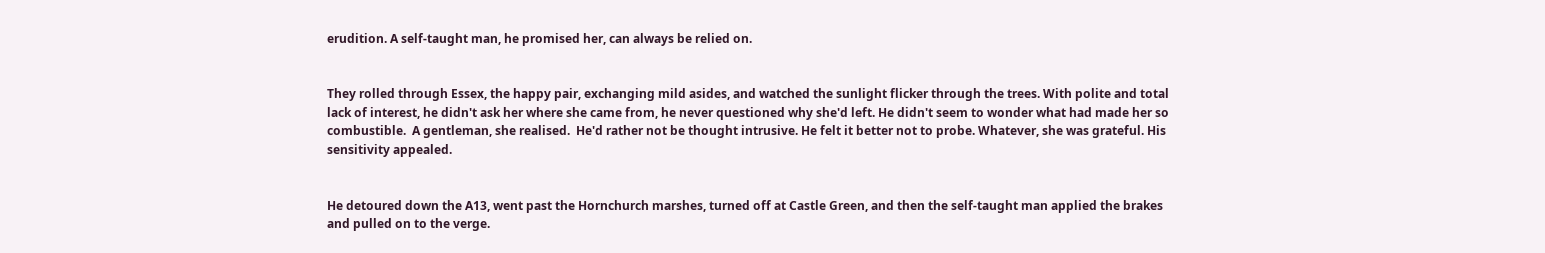erudition. A self-taught man, he promised her, can always be relied on.


They rolled through Essex, the happy pair, exchanging mild asides, and watched the sunlight flicker through the trees. With polite and total lack of interest, he didn't ask her where she came from, he never questioned why she'd left. He didn't seem to wonder what had made her so combustible.  A gentleman, she realised.  He'd rather not be thought intrusive. He felt it better not to probe. Whatever, she was grateful. His sensitivity appealed.


He detoured down the A13, went past the Hornchurch marshes, turned off at Castle Green, and then the self-taught man applied the brakes and pulled on to the verge.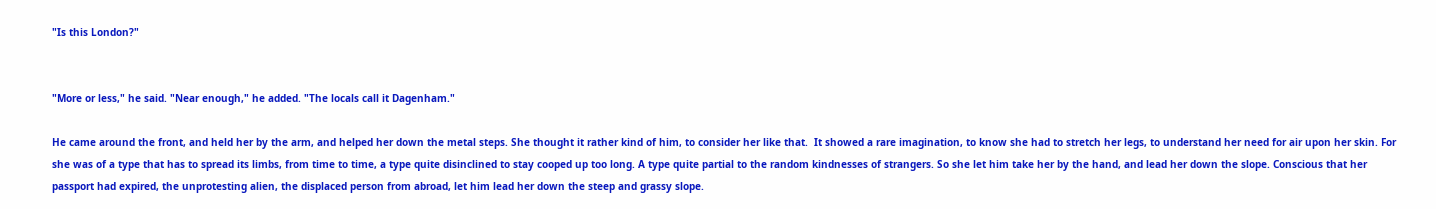"Is this London?"


"More or less," he said. "Near enough," he added. "The locals call it Dagenham."

He came around the front, and held her by the arm, and helped her down the metal steps. She thought it rather kind of him, to consider her like that.  It showed a rare imagination, to know she had to stretch her legs, to understand her need for air upon her skin. For she was of a type that has to spread its limbs, from time to time, a type quite disinclined to stay cooped up too long. A type quite partial to the random kindnesses of strangers. So she let him take her by the hand, and lead her down the slope. Conscious that her passport had expired, the unprotesting alien, the displaced person from abroad, let him lead her down the steep and grassy slope.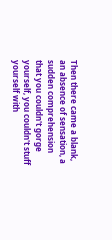Then there came a blank, an absence of sensation, a sudden comprehension that you couldn't gorge yourself, you couldn't stuff yourself with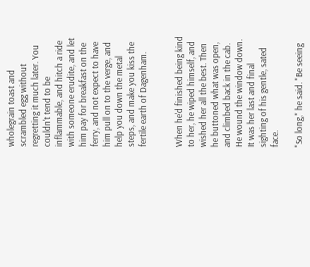wholegrain toast and scrambled egg without regretting it much later. You couldn't tend to be inflammable, and hitch a ride with someone erudite, and let him pay for breakfast on the ferry, and not expect to have him pull on to the verge, and help you down the metal steps, and make you kiss the fertile earth of Dagenham.


When he'd finished being kind to her, he wiped himself, and wished her all the best. Then he buttoned what was open, and climbed back in the cab. He wound the window down. It was her last and final sighting of his gentle, sated face.

"So long," he said. "Be seeing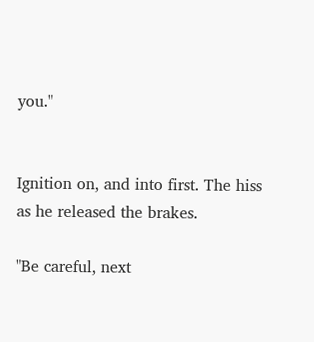you."


Ignition on, and into first. The hiss as he released the brakes.

"Be careful, next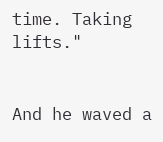time. Taking lifts."


And he waved a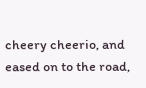cheery cheerio, and eased on to the road,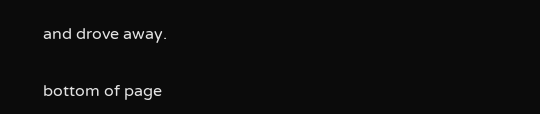and drove away.


bottom of page